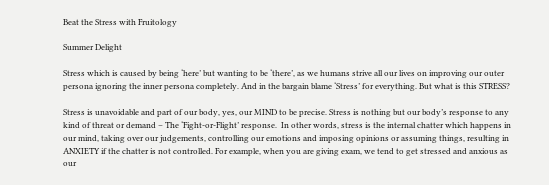Beat the Stress with Fruitology

Summer Delight

Stress which is caused by being ‘here’ but wanting to be ‘there’, as we humans strive all our lives on improving our outer persona ignoring the inner persona completely. And in the bargain blame ‘Stress’ for everything. But what is this STRESS?

Stress is unavoidable and part of our body, yes, our MIND to be precise. Stress is nothing but our body’s response to any kind of threat or demand – The ‘Fight-or-Flight’ response.  In other words, stress is the internal chatter which happens in our mind, taking over our judgements, controlling our emotions and imposing opinions or assuming things, resulting in ANXIETY if the chatter is not controlled. For example, when you are giving exam, we tend to get stressed and anxious as our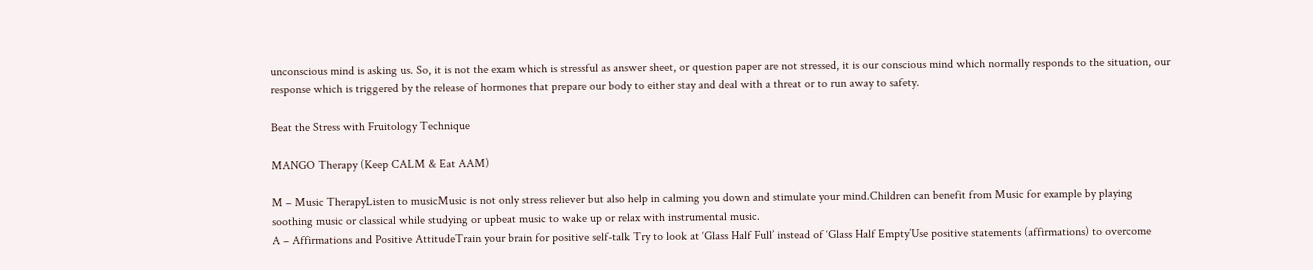unconscious mind is asking us. So, it is not the exam which is stressful as answer sheet, or question paper are not stressed, it is our conscious mind which normally responds to the situation, our response which is triggered by the release of hormones that prepare our body to either stay and deal with a threat or to run away to safety.

Beat the Stress with Fruitology Technique

MANGO Therapy (Keep CALM & Eat AAM)

M – Music TherapyListen to musicMusic is not only stress reliever but also help in calming you down and stimulate your mind.Children can benefit from Music for example by playing soothing music or classical while studying or upbeat music to wake up or relax with instrumental music.
A – Affirmations and Positive AttitudeTrain your brain for positive self-talk Try to look at ‘Glass Half Full’ instead of ‘Glass Half Empty’Use positive statements (affirmations) to overcome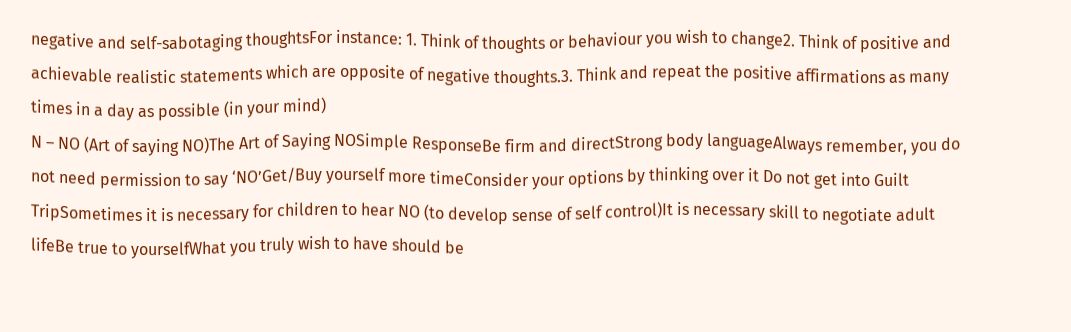negative and self-sabotaging thoughtsFor instance: 1. Think of thoughts or behaviour you wish to change2. Think of positive and achievable realistic statements which are opposite of negative thoughts.3. Think and repeat the positive affirmations as many times in a day as possible (in your mind)
N – NO (Art of saying NO)The Art of Saying NOSimple ResponseBe firm and directStrong body languageAlways remember, you do not need permission to say ‘NO’Get/Buy yourself more timeConsider your options by thinking over it Do not get into Guilt TripSometimes it is necessary for children to hear NO (to develop sense of self control)It is necessary skill to negotiate adult lifeBe true to yourselfWhat you truly wish to have should be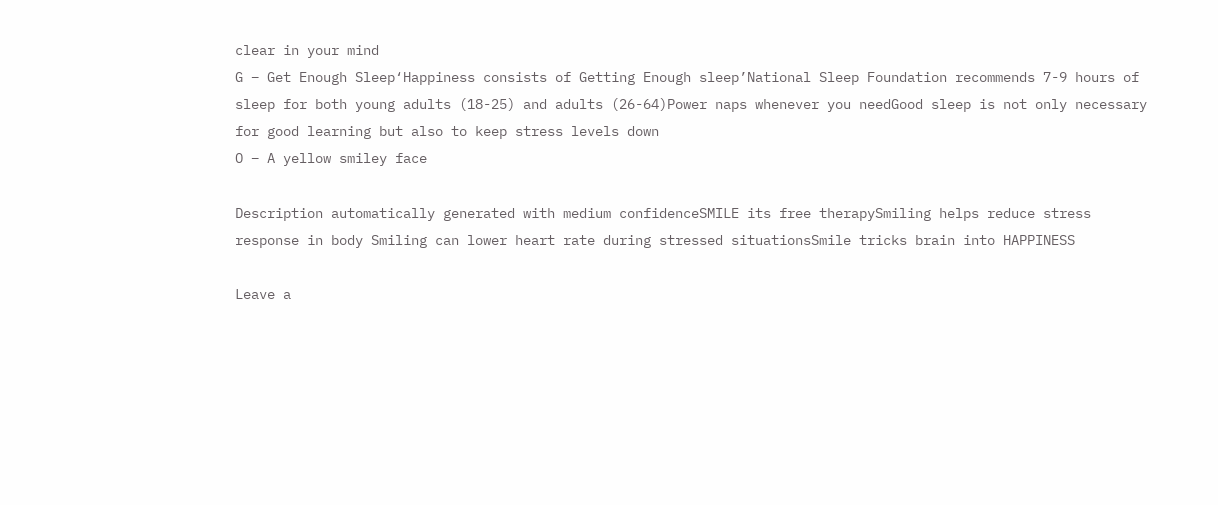clear in your mind
G – Get Enough Sleep‘Happiness consists of Getting Enough sleep’National Sleep Foundation recommends 7-9 hours of sleep for both young adults (18-25) and adults (26-64)Power naps whenever you needGood sleep is not only necessary for good learning but also to keep stress levels down
O – A yellow smiley face

Description automatically generated with medium confidenceSMILE its free therapySmiling helps reduce stress response in body Smiling can lower heart rate during stressed situationsSmile tricks brain into HAPPINESS

Leave a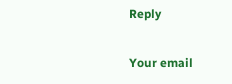Reply

Your email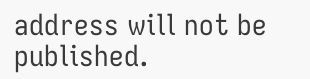address will not be published.